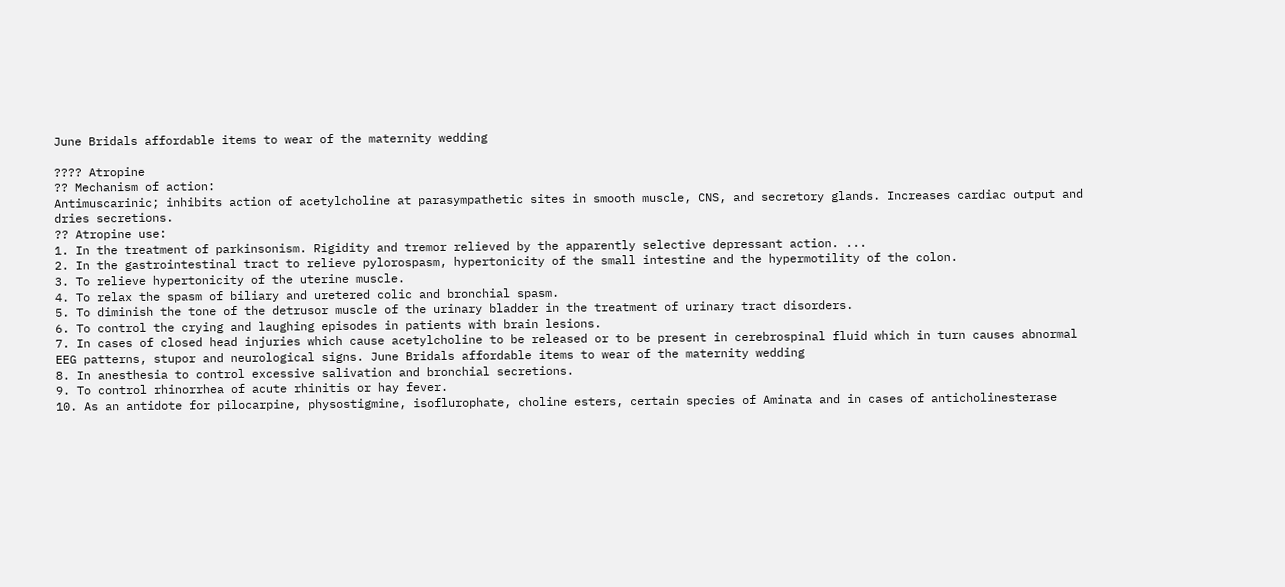June Bridals affordable items to wear of the maternity wedding

???? Atropine
?? Mechanism of action:
Antimuscarinic; inhibits action of acetylcholine at parasympathetic sites in smooth muscle, CNS, and secretory glands. Increases cardiac output and dries secretions.
?? Atropine use:
1. In the treatment of parkinsonism. Rigidity and tremor relieved by the apparently selective depressant action. ...
2. In the gastrointestinal tract to relieve pylorospasm, hypertonicity of the small intestine and the hypermotility of the colon.
3. To relieve hypertonicity of the uterine muscle.
4. To relax the spasm of biliary and uretered colic and bronchial spasm.
5. To diminish the tone of the detrusor muscle of the urinary bladder in the treatment of urinary tract disorders.
6. To control the crying and laughing episodes in patients with brain lesions.
7. In cases of closed head injuries which cause acetylcholine to be released or to be present in cerebrospinal fluid which in turn causes abnormal EEG patterns, stupor and neurological signs. June Bridals affordable items to wear of the maternity wedding
8. In anesthesia to control excessive salivation and bronchial secretions.
9. To control rhinorrhea of acute rhinitis or hay fever.
10. As an antidote for pilocarpine, physostigmine, isoflurophate, choline esters, certain species of Aminata and in cases of anticholinesterase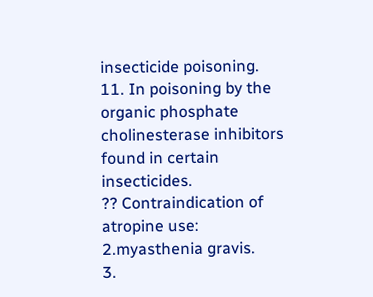insecticide poisoning.
11. In poisoning by the organic phosphate cholinesterase inhibitors found in certain insecticides.
?? Contraindication of atropine use:
2.myasthenia gravis.
3.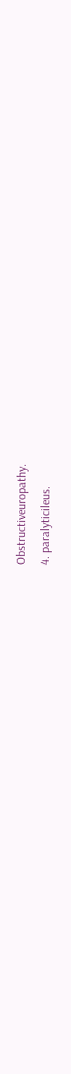Obstructiveuropathy.
4. paralyticileus.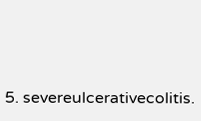5. severeulcerativecolitis.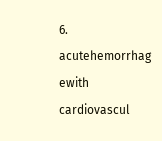6. acutehemorrhag ewith cardiovascul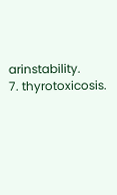arinstability.
7. thyrotoxicosis.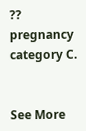?? pregnancy category C.


See More